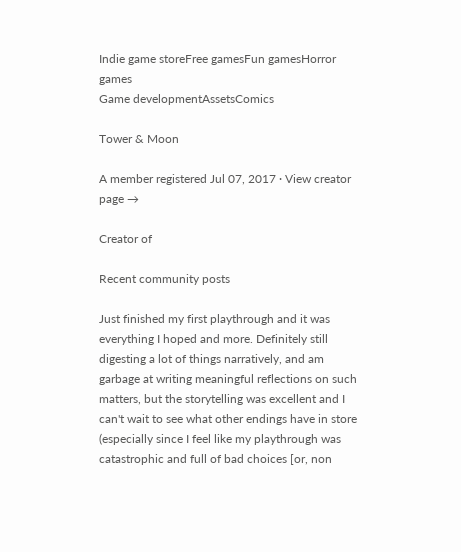Indie game storeFree gamesFun gamesHorror games
Game developmentAssetsComics

Tower & Moon

A member registered Jul 07, 2017 · View creator page →

Creator of

Recent community posts

Just finished my first playthrough and it was everything I hoped and more. Definitely still digesting a lot of things narratively, and am garbage at writing meaningful reflections on such matters, but the storytelling was excellent and I can't wait to see what other endings have in store (especially since I feel like my playthrough was catastrophic and full of bad choices [or, non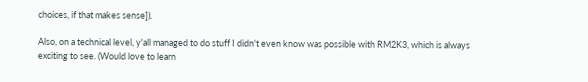choices, if that makes sense]).

Also, on a technical level, y'all managed to do stuff I didn't even know was possible with RM2K3, which is always exciting to see. (Would love to learn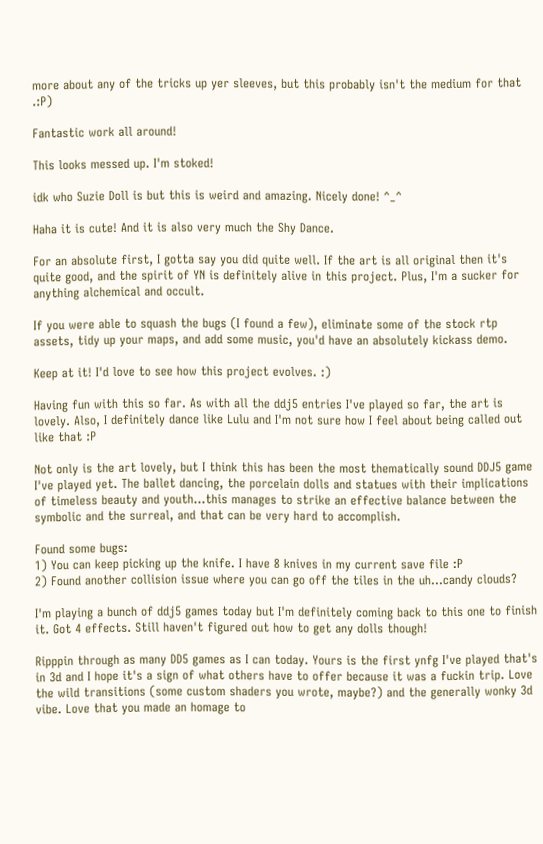more about any of the tricks up yer sleeves, but this probably isn't the medium for that .:P)

Fantastic work all around!

This looks messed up. I'm stoked!

idk who Suzie Doll is but this is weird and amazing. Nicely done! ^_^

Haha it is cute! And it is also very much the Shy Dance.

For an absolute first, I gotta say you did quite well. If the art is all original then it's quite good, and the spirit of YN is definitely alive in this project. Plus, I'm a sucker for anything alchemical and occult.

If you were able to squash the bugs (I found a few), eliminate some of the stock rtp assets, tidy up your maps, and add some music, you'd have an absolutely kickass demo.

Keep at it! I'd love to see how this project evolves. :)

Having fun with this so far. As with all the ddj5 entries I've played so far, the art is lovely. Also, I definitely dance like Lulu and I'm not sure how I feel about being called out like that :P

Not only is the art lovely, but I think this has been the most thematically sound DDJ5 game I've played yet. The ballet dancing, the porcelain dolls and statues with their implications of timeless beauty and youth...this manages to strike an effective balance between the symbolic and the surreal, and that can be very hard to accomplish.

Found some bugs:
1) You can keep picking up the knife. I have 8 knives in my current save file :P
2) Found another collision issue where you can go off the tiles in the uh...candy clouds?

I'm playing a bunch of ddj5 games today but I'm definitely coming back to this one to finish it. Got 4 effects. Still haven't figured out how to get any dolls though!

Ripppin through as many DD5 games as I can today. Yours is the first ynfg I've played that's in 3d and I hope it's a sign of what others have to offer because it was a fuckin trip. Love the wild transitions (some custom shaders you wrote, maybe?) and the generally wonky 3d vibe. Love that you made an homage to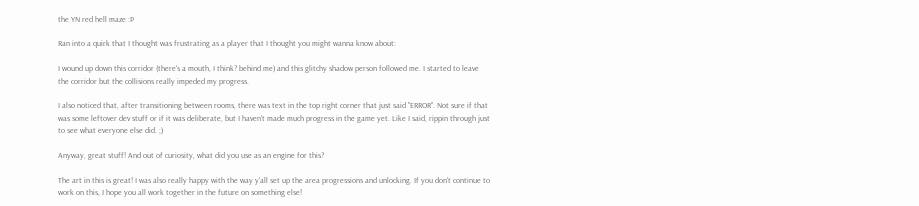the YN red hell maze :P

Ran into a quirk that I thought was frustrating as a player that I thought you might wanna know about:

I wound up down this corridor (there's a mouth, I think? behind me) and this glitchy shadow person followed me. I started to leave the corridor but the collisions really impeded my progress.

I also noticed that, after transitioning between rooms, there was text in the top right corner that just said "ERROR". Not sure if that was some leftover dev stuff or if it was deliberate, but I haven't made much progress in the game yet. Like I said, rippin through just to see what everyone else did. ;)

Anyway, great stuff! And out of curiosity, what did you use as an engine for this?

The art in this is great! I was also really happy with the way y'all set up the area progressions and unlocking. If you don't continue to work on this, I hope you all work together in the future on something else!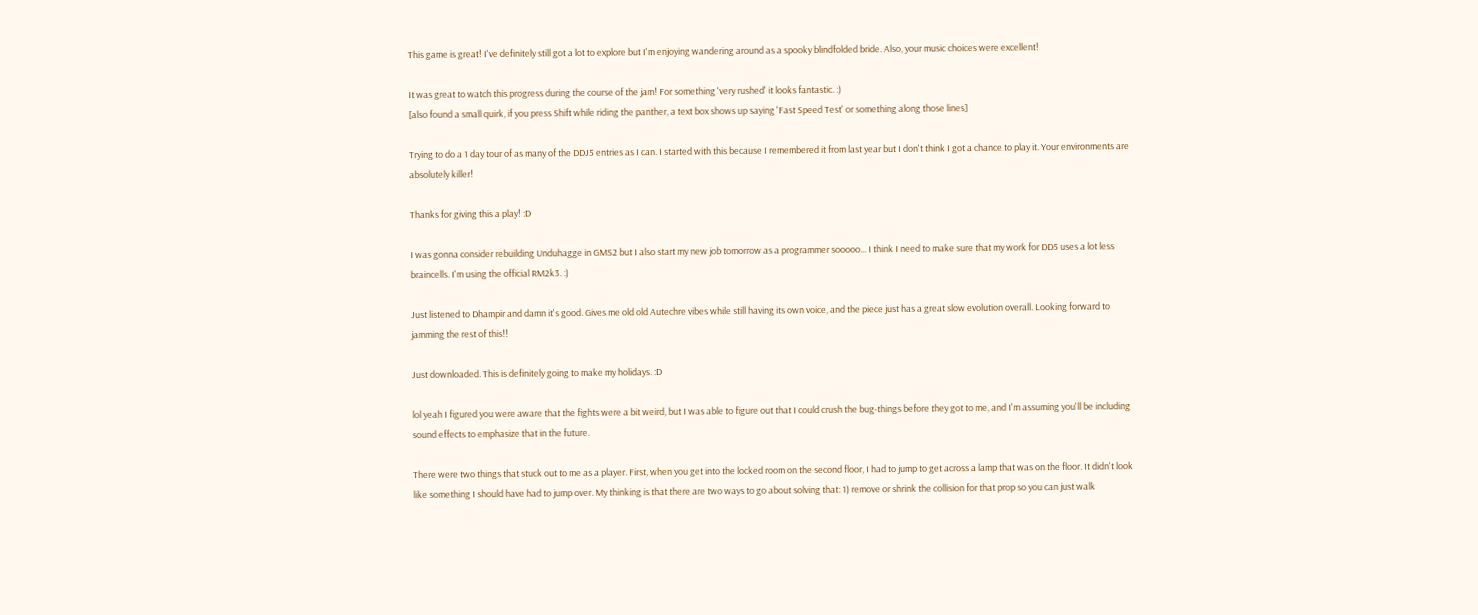This game is great! I've definitely still got a lot to explore but I'm enjoying wandering around as a spooky blindfolded bride. Also, your music choices were excellent!

It was great to watch this progress during the course of the jam! For something 'very rushed' it looks fantastic. :)
[also found a small quirk, if you press Shift while riding the panther, a text box shows up saying 'Fast Speed Test' or something along those lines]

Trying to do a 1 day tour of as many of the DDJ5 entries as I can. I started with this because I remembered it from last year but I don't think I got a chance to play it. Your environments are absolutely killer!

Thanks for giving this a play! :D

I was gonna consider rebuilding Unduhagge in GMS2 but I also start my new job tomorrow as a programmer sooooo... I think I need to make sure that my work for DD5 uses a lot less braincells. I'm using the official RM2k3. :)

Just listened to Dhampir and damn it's good. Gives me old old Autechre vibes while still having its own voice, and the piece just has a great slow evolution overall. Looking forward to jamming the rest of this!!

Just downloaded. This is definitely going to make my holidays. :D

lol yeah I figured you were aware that the fights were a bit weird, but I was able to figure out that I could crush the bug-things before they got to me, and I'm assuming you'll be including sound effects to emphasize that in the future.

There were two things that stuck out to me as a player. First, when you get into the locked room on the second floor, I had to jump to get across a lamp that was on the floor. It didn't look like something I should have had to jump over. My thinking is that there are two ways to go about solving that: 1) remove or shrink the collision for that prop so you can just walk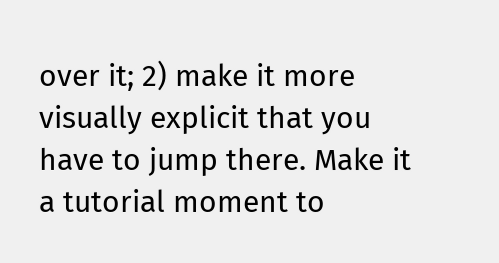over it; 2) make it more visually explicit that you have to jump there. Make it a tutorial moment to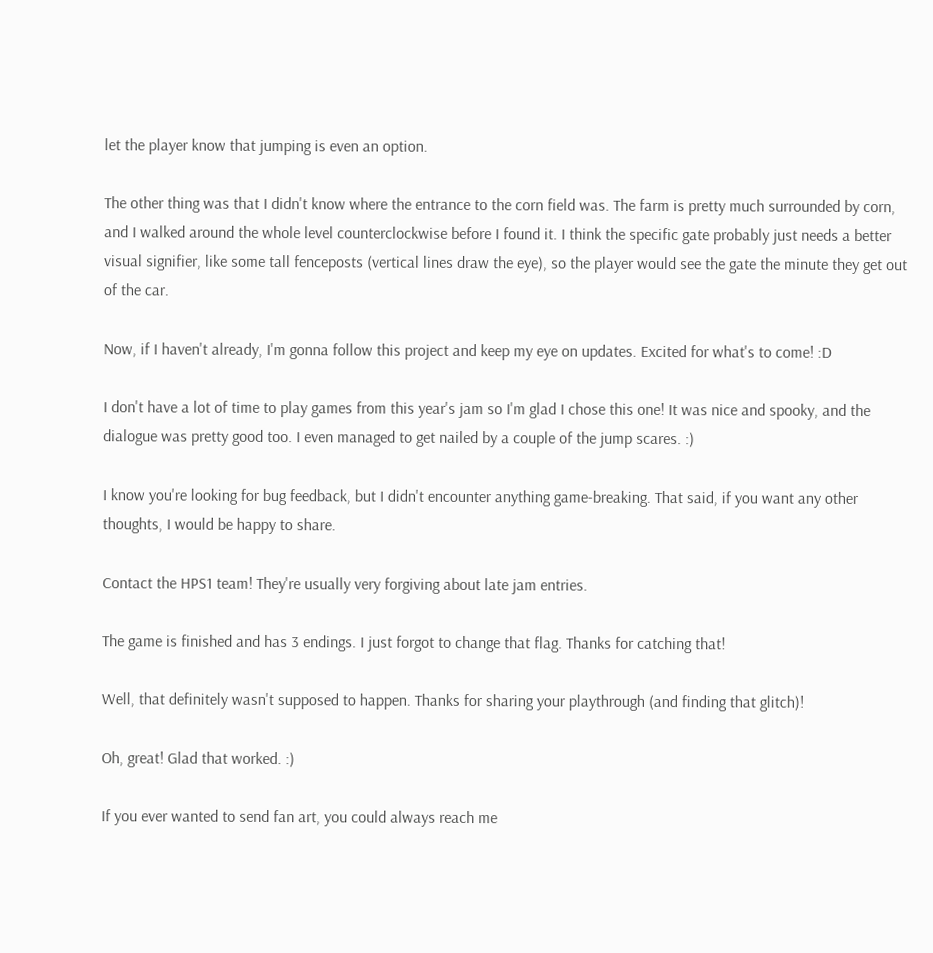let the player know that jumping is even an option.

The other thing was that I didn't know where the entrance to the corn field was. The farm is pretty much surrounded by corn, and I walked around the whole level counterclockwise before I found it. I think the specific gate probably just needs a better visual signifier, like some tall fenceposts (vertical lines draw the eye), so the player would see the gate the minute they get out of the car.

Now, if I haven't already, I'm gonna follow this project and keep my eye on updates. Excited for what's to come! :D

I don't have a lot of time to play games from this year's jam so I'm glad I chose this one! It was nice and spooky, and the dialogue was pretty good too. I even managed to get nailed by a couple of the jump scares. :)

I know you're looking for bug feedback, but I didn't encounter anything game-breaking. That said, if you want any other thoughts, I would be happy to share.

Contact the HPS1 team! They're usually very forgiving about late jam entries.

The game is finished and has 3 endings. I just forgot to change that flag. Thanks for catching that!

Well, that definitely wasn't supposed to happen. Thanks for sharing your playthrough (and finding that glitch)!

Oh, great! Glad that worked. :)

If you ever wanted to send fan art, you could always reach me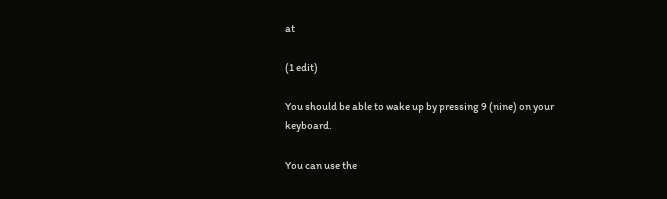at

(1 edit)

You should be able to wake up by pressing 9 (nine) on your keyboard.

You can use the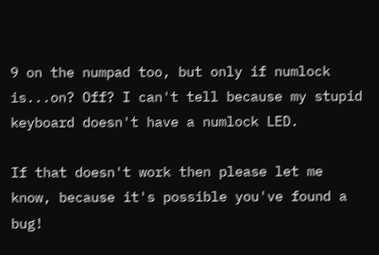9 on the numpad too, but only if numlock is...on? Off? I can't tell because my stupid keyboard doesn't have a numlock LED.

If that doesn't work then please let me know, because it's possible you've found a bug!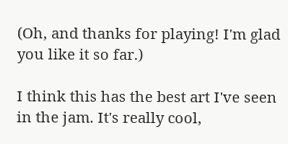(Oh, and thanks for playing! I'm glad you like it so far.)

I think this has the best art I've seen in the jam. It's really cool,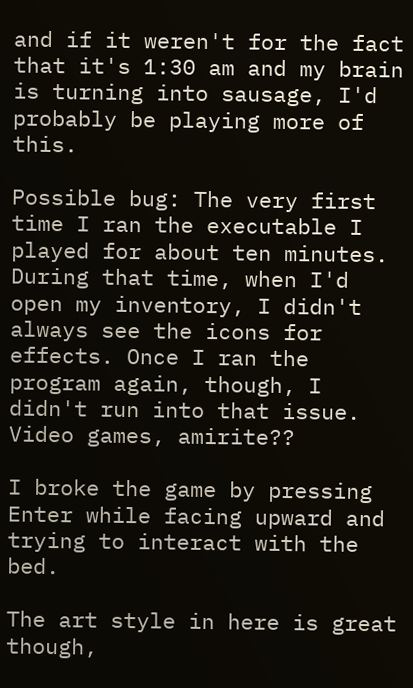and if it weren't for the fact that it's 1:30 am and my brain is turning into sausage, I'd probably be playing more of this.

Possible bug: The very first time I ran the executable I played for about ten minutes. During that time, when I'd open my inventory, I didn't always see the icons for effects. Once I ran the program again, though, I didn't run into that issue. Video games, amirite??

I broke the game by pressing Enter while facing upward and trying to interact with the bed.

The art style in here is great though,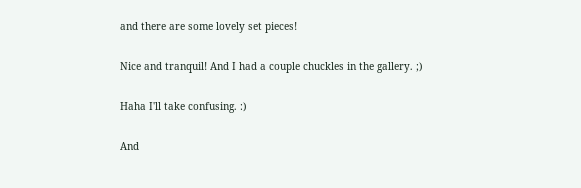and there are some lovely set pieces!

Nice and tranquil! And I had a couple chuckles in the gallery. ;)

Haha I'll take confusing. :)

And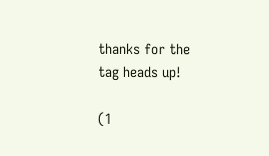thanks for the tag heads up!

(1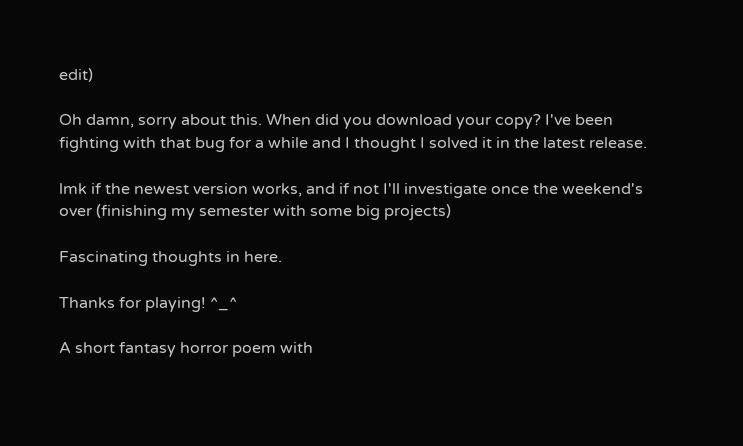edit)

Oh damn, sorry about this. When did you download your copy? I've been fighting with that bug for a while and I thought I solved it in the latest release.

lmk if the newest version works, and if not I'll investigate once the weekend's over (finishing my semester with some big projects)

Fascinating thoughts in here.

Thanks for playing! ^_^

A short fantasy horror poem with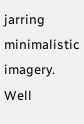jarring minimalistic imagery. Well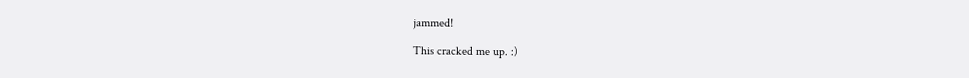jammed!

This cracked me up. :)